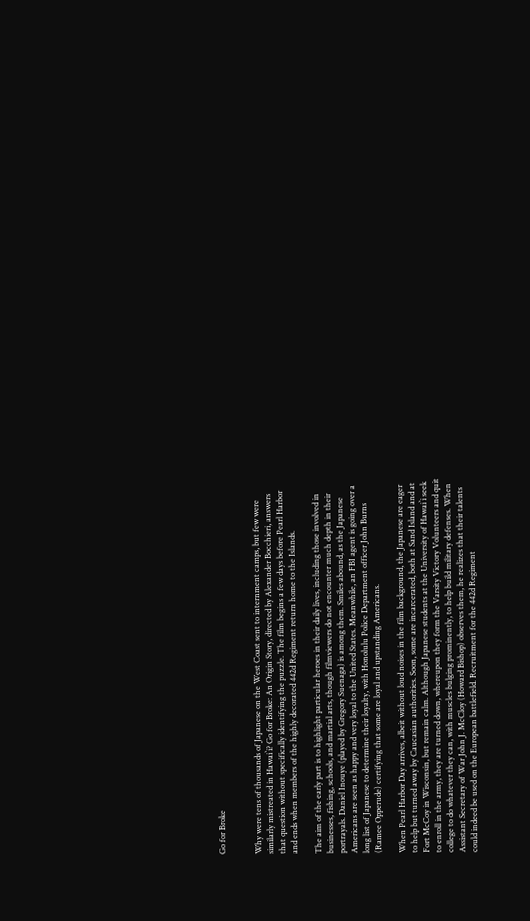Go for Broke


Why were tens of thousands of Japanese on the West Coast sent to internment camps, but few were similarly mistreated in Hawaiˋi? Go for Broke: An Origin Story, directed by Alexander Bocchieri, answers that question without specifically identifying the puzzle. The film begins a few days before Pearl Harbor and ends when members of the highly decorated 442d Regiment return home to the Islands.

The aim of the early part is to highlight particular heroes in their daily lives, including those involved in businesses, fishing, schools, and martial arts, though filmviewers do not encounter much depth in their portrayals. Daniel Inouye (played by Gregory Suenaga) is among them. Smiles abound, as the Japanese Americans are seen as happy and very loyal to the United States. Meanwhile, an FBI agent is going over a long list of Japanese to determine their loyalty, with Honolulu Police Department officer John Burns (Ramee Opperude) certifying that some are loyal and upstanding Americans.

When Pearl Harbor Day arrives, albeit without loud noises in the film background, the Japanese are eager to help but turned away by Caucasian authorities. Soon, some are incarcerated, both at Sand Island and at Fort McCoy in Wisconsin, but remain calm. Although Japanese students at the University of Hawaiˋi seek to enroll in the army, they are turned down, whereupon they form the Varsity Victory Volunteers and quit college to do whatever they can, with muscles bulging prominently, to help build military defenses. When Assistant Secretary of War John J. McCloy (Howard Bishop) observes them, he realizes that their talents could indeed be used on the European battlefield. Recruitment for the 442d Regiment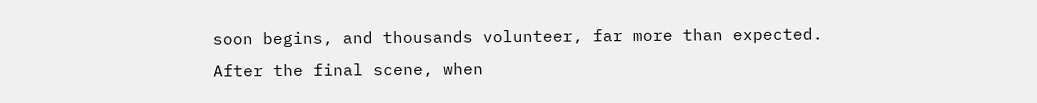soon begins, and thousands volunteer, far more than expected. After the final scene, when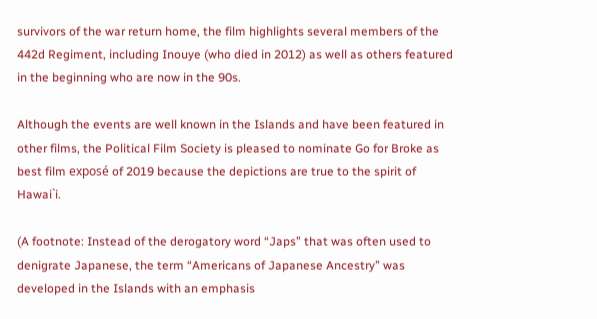survivors of the war return home, the film highlights several members of the 442d Regiment, including Inouye (who died in 2012) as well as others featured in the beginning who are now in the 90s.

Although the events are well known in the Islands and have been featured in other films, the Political Film Society is pleased to nominate Go for Broke as best film exposé of 2019 because the depictions are true to the spirit of Hawaiˋi.

(A footnote: Instead of the derogatory word “Japs” that was often used to denigrate Japanese, the term “Americans of Japanese Ancestry” was developed in the Islands with an emphasis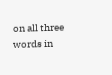on all three words in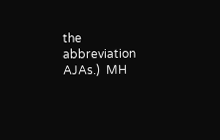the abbreviation AJAs.)  MH